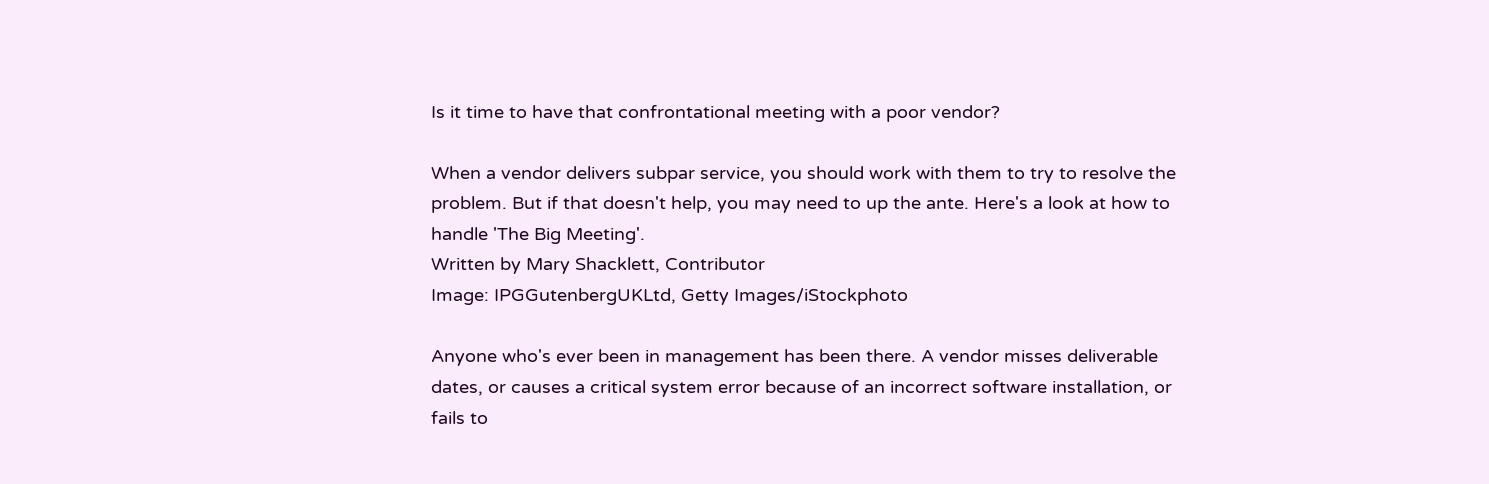Is it time to have that confrontational meeting with a poor vendor?

When a vendor delivers subpar service, you should work with them to try to resolve the problem. But if that doesn't help, you may need to up the ante. Here's a look at how to handle 'The Big Meeting'.
Written by Mary Shacklett, Contributor
Image: IPGGutenbergUKLtd, Getty Images/iStockphoto

Anyone who's ever been in management has been there. A vendor misses deliverable dates, or causes a critical system error because of an incorrect software installation, or fails to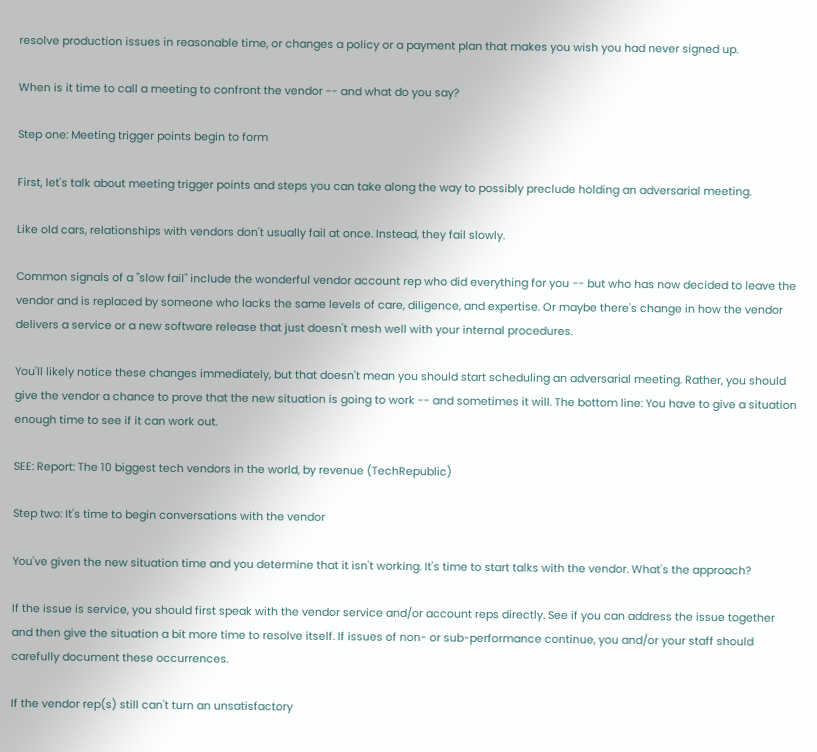resolve production issues in reasonable time, or changes a policy or a payment plan that makes you wish you had never signed up.

When is it time to call a meeting to confront the vendor -- and what do you say?

Step one: Meeting trigger points begin to form

First, let's talk about meeting trigger points and steps you can take along the way to possibly preclude holding an adversarial meeting.

Like old cars, relationships with vendors don't usually fail at once. Instead, they fail slowly.

Common signals of a "slow fail" include the wonderful vendor account rep who did everything for you -- but who has now decided to leave the vendor and is replaced by someone who lacks the same levels of care, diligence, and expertise. Or maybe there's change in how the vendor delivers a service or a new software release that just doesn't mesh well with your internal procedures.

You'll likely notice these changes immediately, but that doesn't mean you should start scheduling an adversarial meeting. Rather, you should give the vendor a chance to prove that the new situation is going to work -- and sometimes it will. The bottom line: You have to give a situation enough time to see if it can work out.

SEE: Report: The 10 biggest tech vendors in the world, by revenue (TechRepublic)

Step two: It's time to begin conversations with the vendor

You've given the new situation time and you determine that it isn't working. It's time to start talks with the vendor. What's the approach?

If the issue is service, you should first speak with the vendor service and/or account reps directly. See if you can address the issue together and then give the situation a bit more time to resolve itself. If issues of non- or sub-performance continue, you and/or your staff should carefully document these occurrences.

If the vendor rep(s) still can't turn an unsatisfactory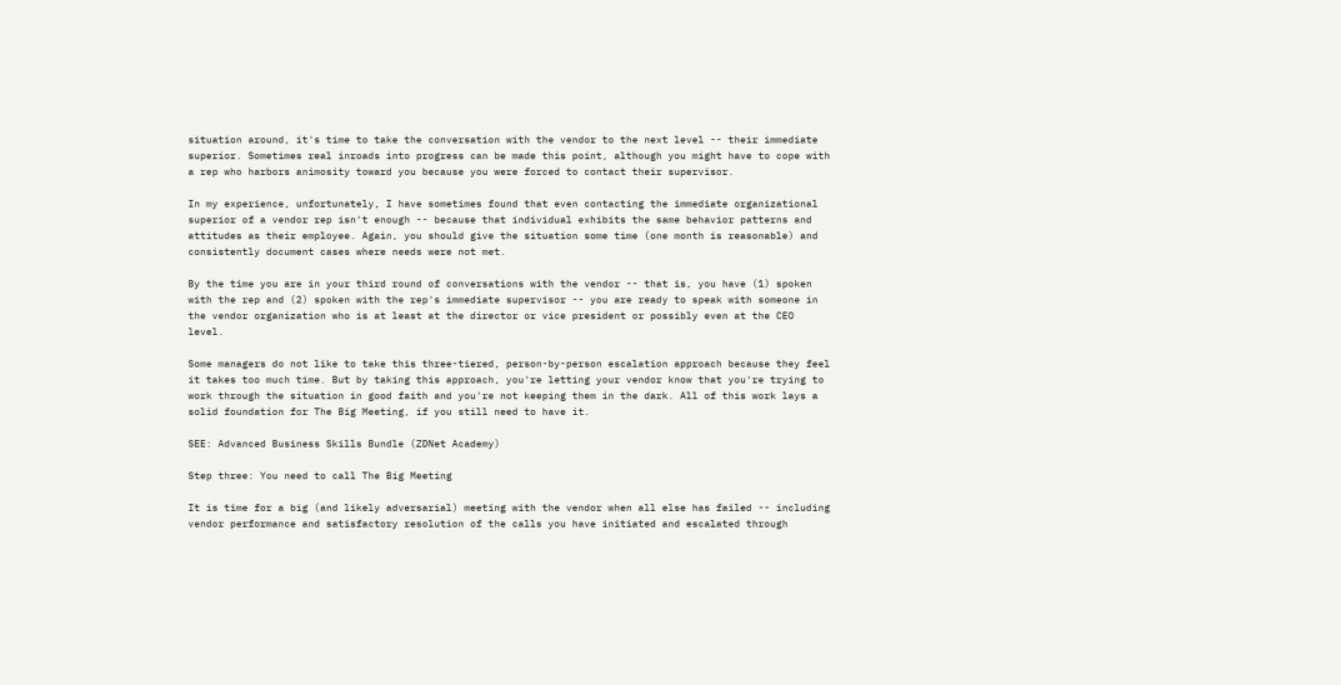situation around, it's time to take the conversation with the vendor to the next level -- their immediate superior. Sometimes real inroads into progress can be made this point, although you might have to cope with a rep who harbors animosity toward you because you were forced to contact their supervisor.

In my experience, unfortunately, I have sometimes found that even contacting the immediate organizational superior of a vendor rep isn't enough -- because that individual exhibits the same behavior patterns and attitudes as their employee. Again, you should give the situation some time (one month is reasonable) and consistently document cases where needs were not met.

By the time you are in your third round of conversations with the vendor -- that is, you have (1) spoken with the rep and (2) spoken with the rep's immediate supervisor -- you are ready to speak with someone in the vendor organization who is at least at the director or vice president or possibly even at the CEO level.

Some managers do not like to take this three-tiered, person-by-person escalation approach because they feel it takes too much time. But by taking this approach, you're letting your vendor know that you're trying to work through the situation in good faith and you're not keeping them in the dark. All of this work lays a solid foundation for The Big Meeting, if you still need to have it.

SEE: Advanced Business Skills Bundle (ZDNet Academy)

Step three: You need to call The Big Meeting

It is time for a big (and likely adversarial) meeting with the vendor when all else has failed -- including vendor performance and satisfactory resolution of the calls you have initiated and escalated through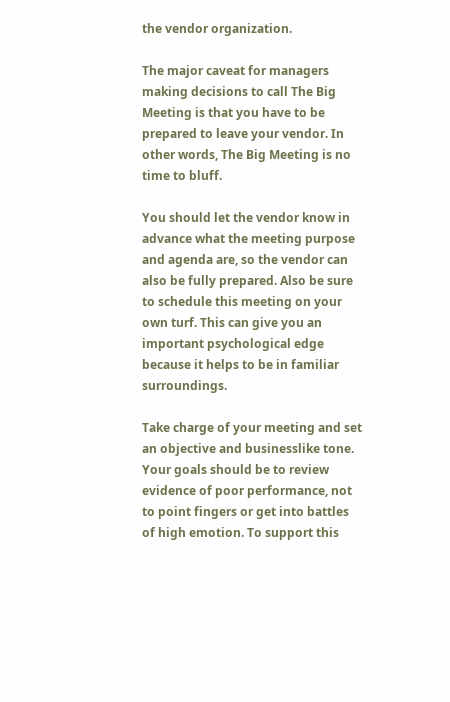the vendor organization.

The major caveat for managers making decisions to call The Big Meeting is that you have to be prepared to leave your vendor. In other words, The Big Meeting is no time to bluff.

You should let the vendor know in advance what the meeting purpose and agenda are, so the vendor can also be fully prepared. Also be sure to schedule this meeting on your own turf. This can give you an important psychological edge because it helps to be in familiar surroundings.

Take charge of your meeting and set an objective and businesslike tone. Your goals should be to review evidence of poor performance, not to point fingers or get into battles of high emotion. To support this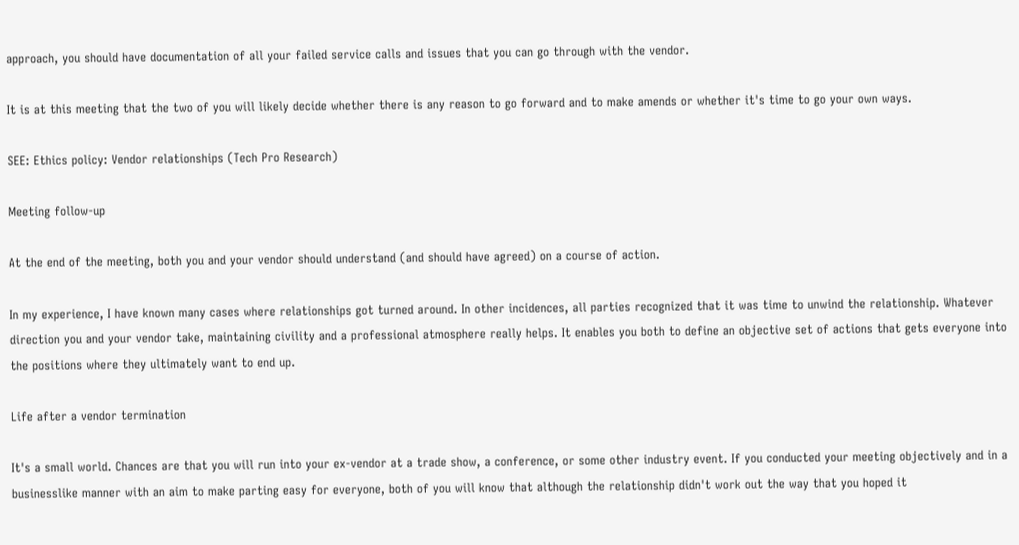approach, you should have documentation of all your failed service calls and issues that you can go through with the vendor.

It is at this meeting that the two of you will likely decide whether there is any reason to go forward and to make amends or whether it's time to go your own ways.

SEE: Ethics policy: Vendor relationships (Tech Pro Research)

Meeting follow-up

At the end of the meeting, both you and your vendor should understand (and should have agreed) on a course of action.

In my experience, I have known many cases where relationships got turned around. In other incidences, all parties recognized that it was time to unwind the relationship. Whatever direction you and your vendor take, maintaining civility and a professional atmosphere really helps. It enables you both to define an objective set of actions that gets everyone into the positions where they ultimately want to end up.

Life after a vendor termination

It's a small world. Chances are that you will run into your ex-vendor at a trade show, a conference, or some other industry event. If you conducted your meeting objectively and in a businesslike manner with an aim to make parting easy for everyone, both of you will know that although the relationship didn't work out the way that you hoped it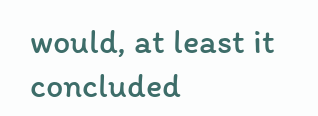would, at least it concluded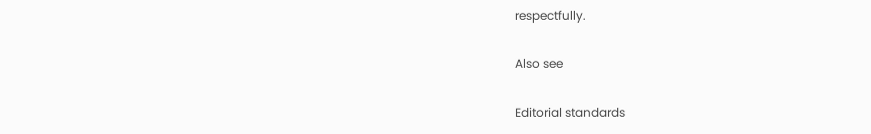respectfully.

Also see

Editorial standards